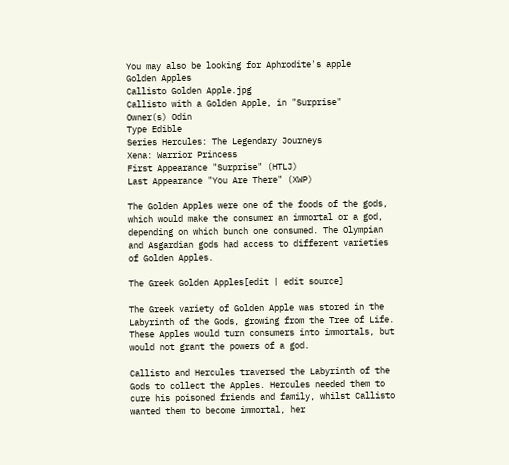You may also be looking for Aphrodite's apple
Golden Apples
Callisto Golden Apple.jpg
Callisto with a Golden Apple, in "Surprise"
Owner(s) Odin
Type Edible
Series Hercules: The Legendary Journeys
Xena: Warrior Princess
First Appearance "Surprise" (HTLJ)
Last Appearance "You Are There" (XWP)

The Golden Apples were one of the foods of the gods, which would make the consumer an immortal or a god, depending on which bunch one consumed. The Olympian and Asgardian gods had access to different varieties of Golden Apples.

The Greek Golden Apples[edit | edit source]

The Greek variety of Golden Apple was stored in the Labyrinth of the Gods, growing from the Tree of Life. These Apples would turn consumers into immortals, but would not grant the powers of a god.

Callisto and Hercules traversed the Labyrinth of the Gods to collect the Apples. Hercules needed them to cure his poisoned friends and family, whilst Callisto wanted them to become immortal, her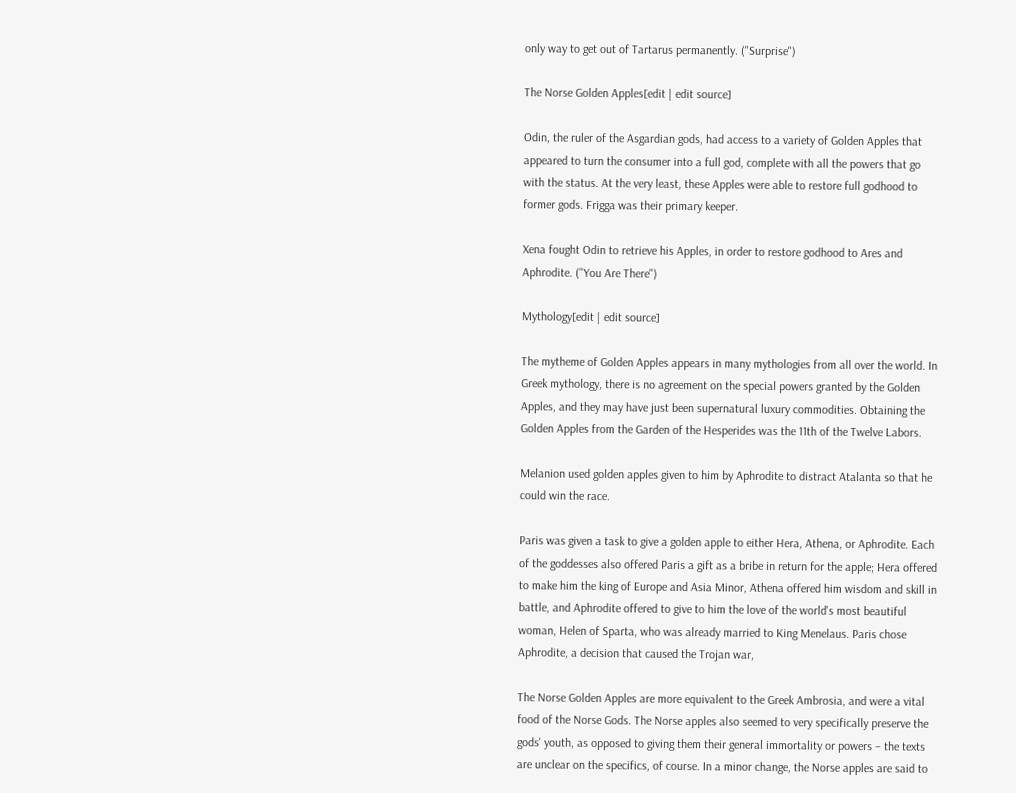only way to get out of Tartarus permanently. ("Surprise")

The Norse Golden Apples[edit | edit source]

Odin, the ruler of the Asgardian gods, had access to a variety of Golden Apples that appeared to turn the consumer into a full god, complete with all the powers that go with the status. At the very least, these Apples were able to restore full godhood to former gods. Frigga was their primary keeper.

Xena fought Odin to retrieve his Apples, in order to restore godhood to Ares and Aphrodite. ("You Are There")

Mythology[edit | edit source]

The mytheme of Golden Apples appears in many mythologies from all over the world. In Greek mythology, there is no agreement on the special powers granted by the Golden Apples, and they may have just been supernatural luxury commodities. Obtaining the Golden Apples from the Garden of the Hesperides was the 11th of the Twelve Labors.

Melanion used golden apples given to him by Aphrodite to distract Atalanta so that he could win the race.

Paris was given a task to give a golden apple to either Hera, Athena, or Aphrodite. Each of the goddesses also offered Paris a gift as a bribe in return for the apple; Hera offered to make him the king of Europe and Asia Minor, Athena offered him wisdom and skill in battle, and Aphrodite offered to give to him the love of the world's most beautiful woman, Helen of Sparta, who was already married to King Menelaus. Paris chose Aphrodite, a decision that caused the Trojan war,

The Norse Golden Apples are more equivalent to the Greek Ambrosia, and were a vital food of the Norse Gods. The Norse apples also seemed to very specifically preserve the gods' youth, as opposed to giving them their general immortality or powers – the texts are unclear on the specifics, of course. In a minor change, the Norse apples are said to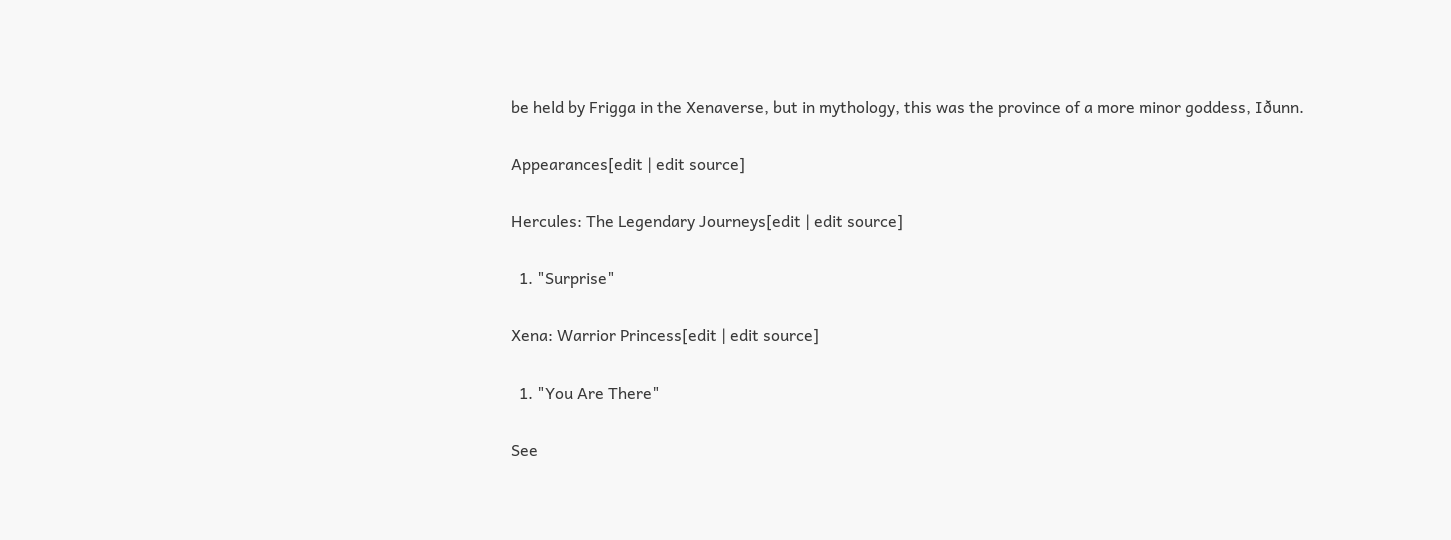be held by Frigga in the Xenaverse, but in mythology, this was the province of a more minor goddess, Iðunn.

Appearances[edit | edit source]

Hercules: The Legendary Journeys[edit | edit source]

  1. "Surprise"

Xena: Warrior Princess[edit | edit source]

  1. "You Are There"

See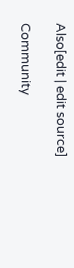Also[edit | edit source]

Community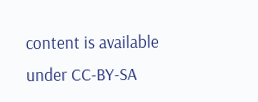content is available under CC-BY-SA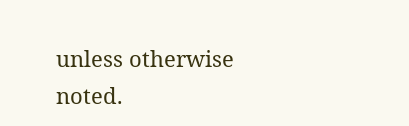unless otherwise noted.